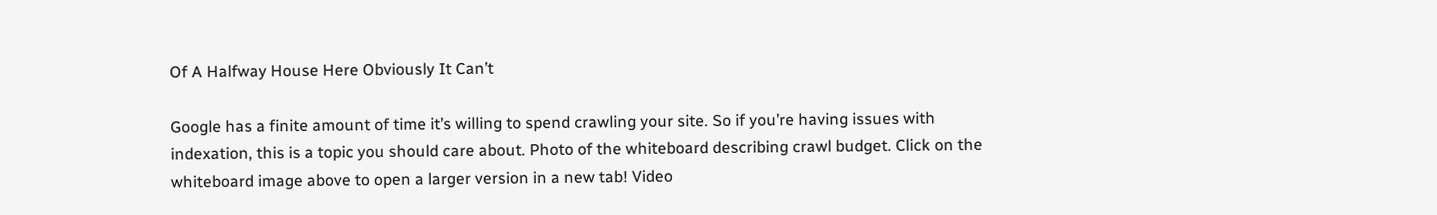Of A Halfway House Here Obviously It Can’t

Google has a finite amount of time it’s willing to spend crawling your site. So if you’re having issues with indexation, this is a topic you should care about. Photo of the whiteboard describing crawl budget. Click on the whiteboard image above to open a larger version in a new tab! Video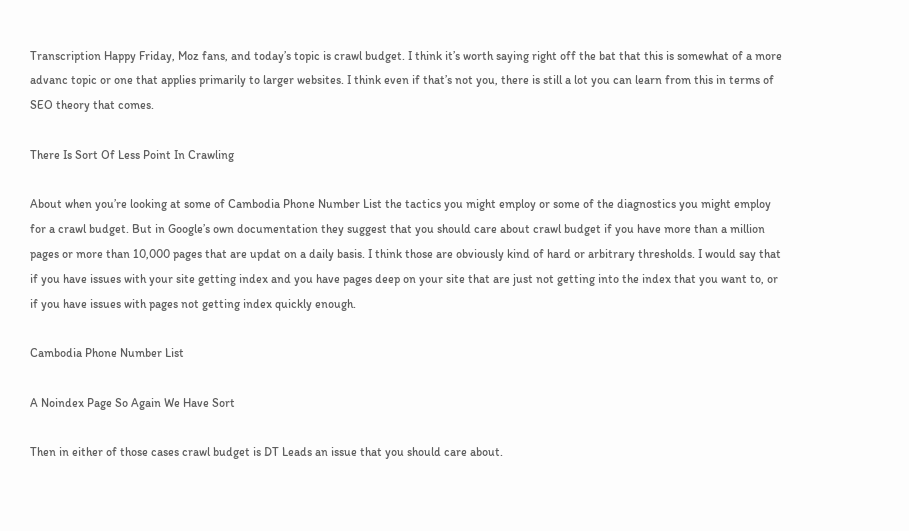Transcription Happy Friday, Moz fans, and today’s topic is crawl budget. I think it’s worth saying right off the bat that this is somewhat of a more advanc topic or one that applies primarily to larger websites. I think even if that’s not you, there is still a lot you can learn from this in terms of SEO theory that comes.

There Is Sort Of Less Point In Crawling

About when you’re looking at some of Cambodia Phone Number List the tactics you might employ or some of the diagnostics you might employ for a crawl budget. But in Google’s own documentation they suggest that you should care about crawl budget if you have more than a million pages or more than 10,000 pages that are updat on a daily basis. I think those are obviously kind of hard or arbitrary thresholds. I would say that if you have issues with your site getting index and you have pages deep on your site that are just not getting into the index that you want to, or if you have issues with pages not getting index quickly enough.

Cambodia Phone Number List

A Noindex Page So Again We Have Sort

Then in either of those cases crawl budget is DT Leads an issue that you should care about.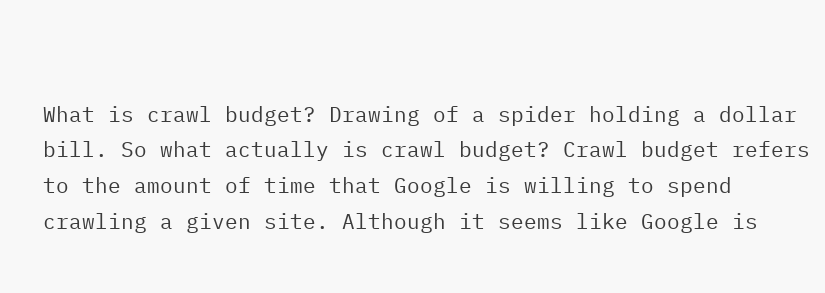What is crawl budget? Drawing of a spider holding a dollar bill. So what actually is crawl budget? Crawl budget refers to the amount of time that Google is willing to spend crawling a given site. Although it seems like Google is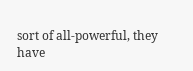sort of all-powerful, they have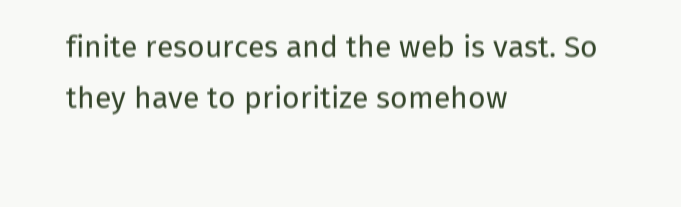finite resources and the web is vast. So they have to prioritize somehow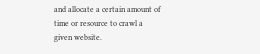and allocate a certain amount of time or resource to crawl a given website.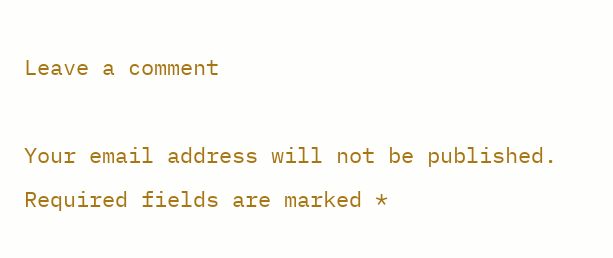Leave a comment

Your email address will not be published. Required fields are marked *